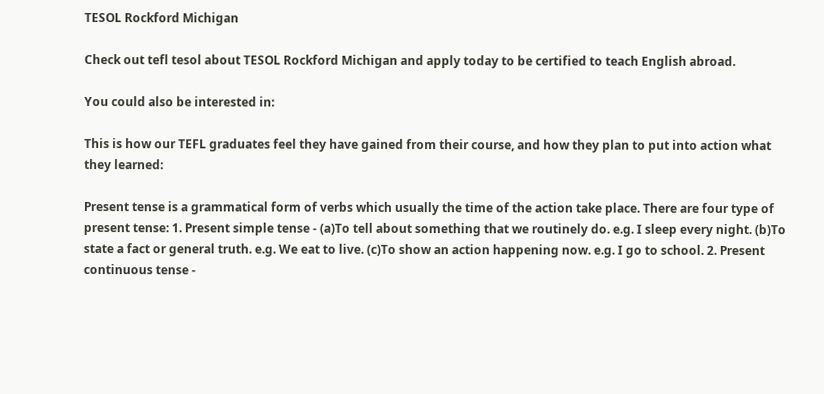TESOL Rockford Michigan

Check out tefl tesol about TESOL Rockford Michigan and apply today to be certified to teach English abroad.

You could also be interested in:

This is how our TEFL graduates feel they have gained from their course, and how they plan to put into action what they learned:

Present tense is a grammatical form of verbs which usually the time of the action take place. There are four type of present tense: 1. Present simple tense - (a)To tell about something that we routinely do. e.g. I sleep every night. (b)To state a fact or general truth. e.g. We eat to live. (c)To show an action happening now. e.g. I go to school. 2. Present continuous tense -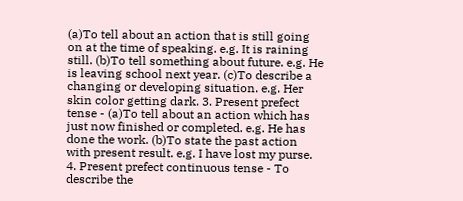(a)To tell about an action that is still going on at the time of speaking. e.g. It is raining still. (b)To tell something about future. e.g. He is leaving school next year. (c)To describe a changing or developing situation. e.g. Her skin color getting dark. 3. Present prefect tense - (a)To tell about an action which has just now finished or completed. e.g. He has done the work. (b)To state the past action with present result. e.g. I have lost my purse. 4. Present prefect continuous tense - To describe the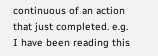continuous of an action that just completed. e.g. I have been reading this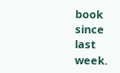book since last week.